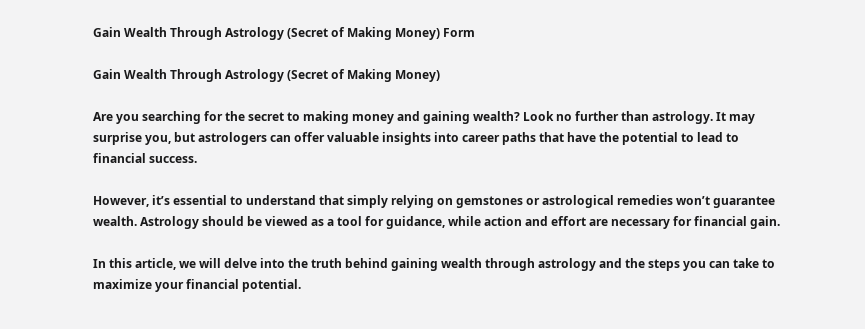Gain Wealth Through Astrology (Secret of Making Money) Form

Gain Wealth Through Astrology (Secret of Making Money)

Are you searching for the secret to making money and gaining wealth? Look no further than astrology. It may surprise you, but astrologers can offer valuable insights into career paths that have the potential to lead to financial success.

However, it’s essential to understand that simply relying on gemstones or astrological remedies won’t guarantee wealth. Astrology should be viewed as a tool for guidance, while action and effort are necessary for financial gain.

In this article, we will delve into the truth behind gaining wealth through astrology and the steps you can take to maximize your financial potential.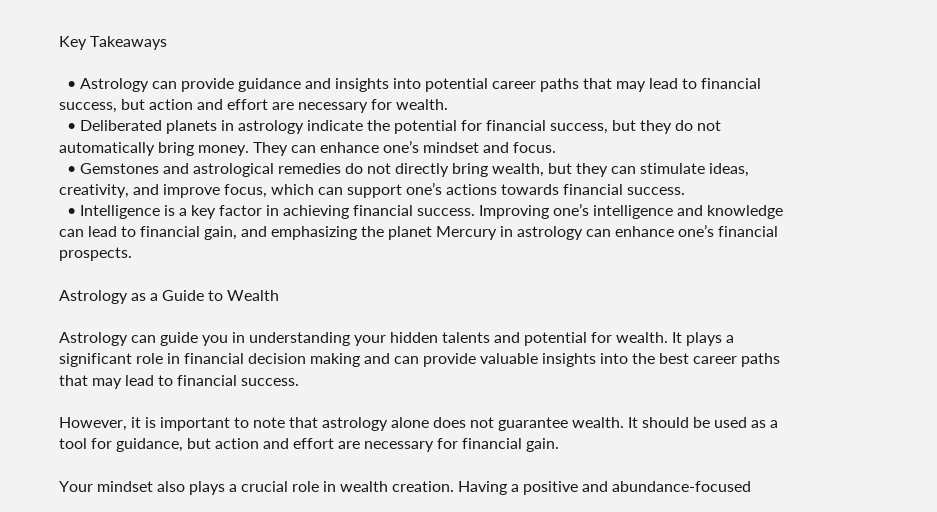Key Takeaways

  • Astrology can provide guidance and insights into potential career paths that may lead to financial success, but action and effort are necessary for wealth.
  • Deliberated planets in astrology indicate the potential for financial success, but they do not automatically bring money. They can enhance one’s mindset and focus.
  • Gemstones and astrological remedies do not directly bring wealth, but they can stimulate ideas, creativity, and improve focus, which can support one’s actions towards financial success.
  • Intelligence is a key factor in achieving financial success. Improving one’s intelligence and knowledge can lead to financial gain, and emphasizing the planet Mercury in astrology can enhance one’s financial prospects.

Astrology as a Guide to Wealth

Astrology can guide you in understanding your hidden talents and potential for wealth. It plays a significant role in financial decision making and can provide valuable insights into the best career paths that may lead to financial success.

However, it is important to note that astrology alone does not guarantee wealth. It should be used as a tool for guidance, but action and effort are necessary for financial gain.

Your mindset also plays a crucial role in wealth creation. Having a positive and abundance-focused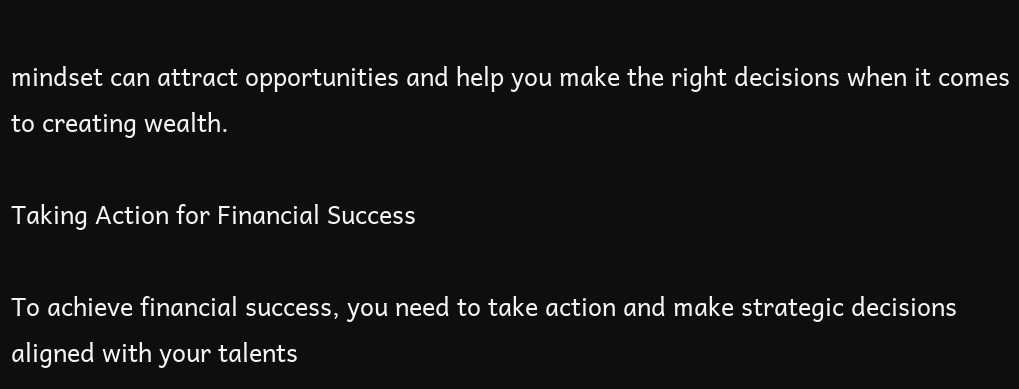mindset can attract opportunities and help you make the right decisions when it comes to creating wealth.

Taking Action for Financial Success

To achieve financial success, you need to take action and make strategic decisions aligned with your talents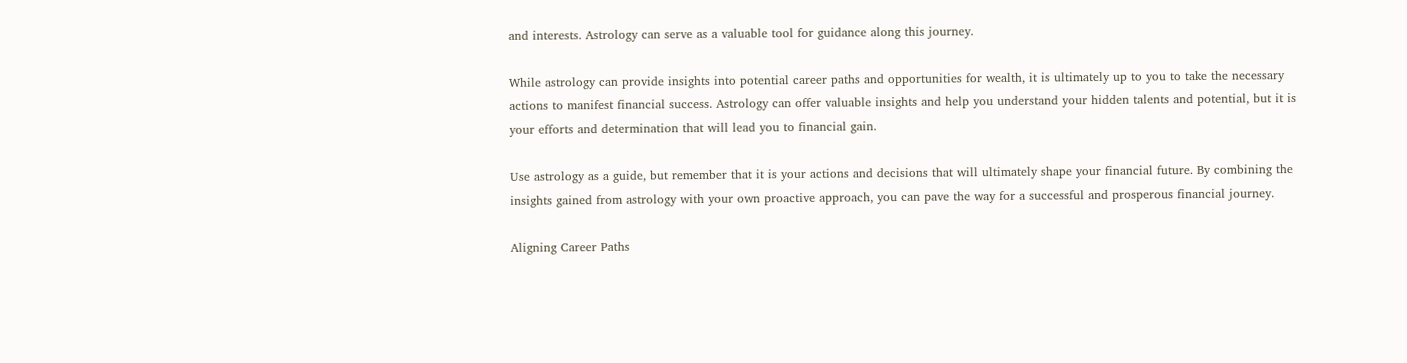and interests. Astrology can serve as a valuable tool for guidance along this journey.

While astrology can provide insights into potential career paths and opportunities for wealth, it is ultimately up to you to take the necessary actions to manifest financial success. Astrology can offer valuable insights and help you understand your hidden talents and potential, but it is your efforts and determination that will lead you to financial gain.

Use astrology as a guide, but remember that it is your actions and decisions that will ultimately shape your financial future. By combining the insights gained from astrology with your own proactive approach, you can pave the way for a successful and prosperous financial journey.

Aligning Career Paths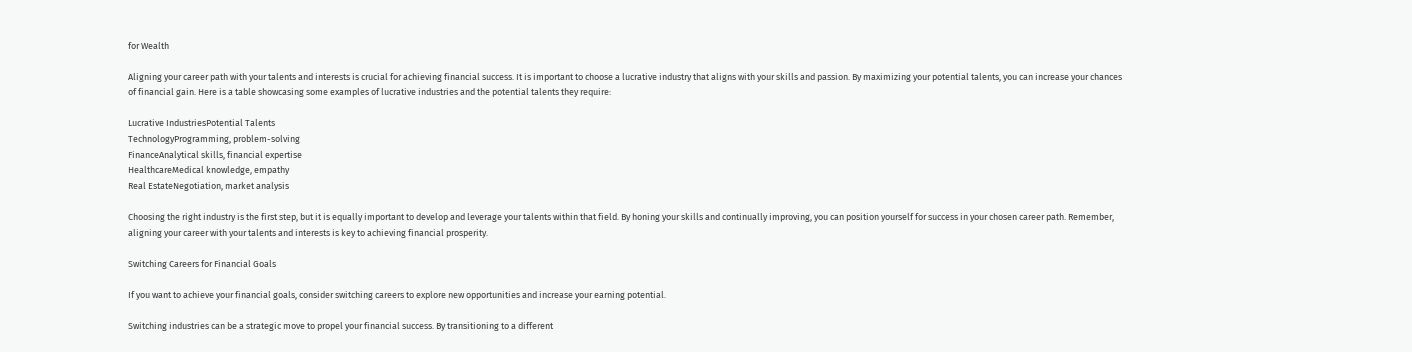for Wealth

Aligning your career path with your talents and interests is crucial for achieving financial success. It is important to choose a lucrative industry that aligns with your skills and passion. By maximizing your potential talents, you can increase your chances of financial gain. Here is a table showcasing some examples of lucrative industries and the potential talents they require:

Lucrative IndustriesPotential Talents
TechnologyProgramming, problem-solving
FinanceAnalytical skills, financial expertise
HealthcareMedical knowledge, empathy
Real EstateNegotiation, market analysis

Choosing the right industry is the first step, but it is equally important to develop and leverage your talents within that field. By honing your skills and continually improving, you can position yourself for success in your chosen career path. Remember, aligning your career with your talents and interests is key to achieving financial prosperity.

Switching Careers for Financial Goals

If you want to achieve your financial goals, consider switching careers to explore new opportunities and increase your earning potential.

Switching industries can be a strategic move to propel your financial success. By transitioning to a different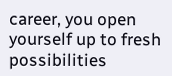career, you open yourself up to fresh possibilities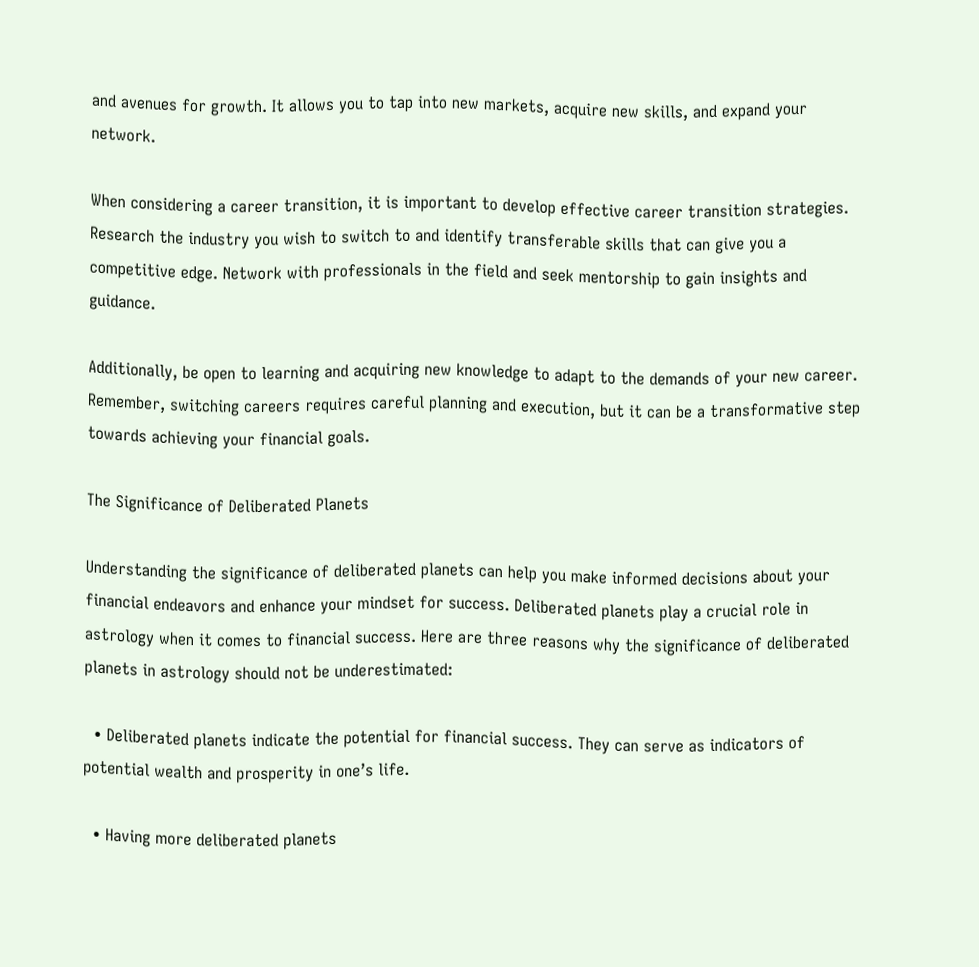and avenues for growth. It allows you to tap into new markets, acquire new skills, and expand your network.

When considering a career transition, it is important to develop effective career transition strategies. Research the industry you wish to switch to and identify transferable skills that can give you a competitive edge. Network with professionals in the field and seek mentorship to gain insights and guidance.

Additionally, be open to learning and acquiring new knowledge to adapt to the demands of your new career. Remember, switching careers requires careful planning and execution, but it can be a transformative step towards achieving your financial goals.

The Significance of Deliberated Planets

Understanding the significance of deliberated planets can help you make informed decisions about your financial endeavors and enhance your mindset for success. Deliberated planets play a crucial role in astrology when it comes to financial success. Here are three reasons why the significance of deliberated planets in astrology should not be underestimated:

  • Deliberated planets indicate the potential for financial success. They can serve as indicators of potential wealth and prosperity in one’s life.

  • Having more deliberated planets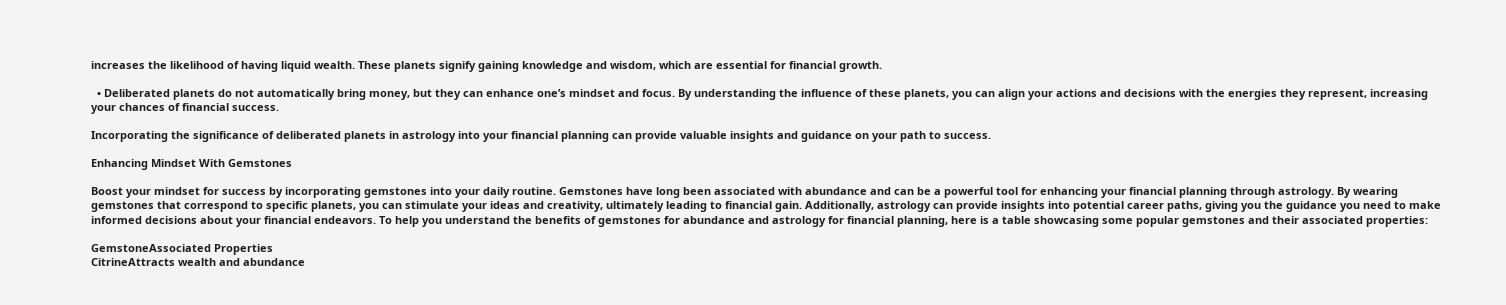increases the likelihood of having liquid wealth. These planets signify gaining knowledge and wisdom, which are essential for financial growth.

  • Deliberated planets do not automatically bring money, but they can enhance one’s mindset and focus. By understanding the influence of these planets, you can align your actions and decisions with the energies they represent, increasing your chances of financial success.

Incorporating the significance of deliberated planets in astrology into your financial planning can provide valuable insights and guidance on your path to success.

Enhancing Mindset With Gemstones

Boost your mindset for success by incorporating gemstones into your daily routine. Gemstones have long been associated with abundance and can be a powerful tool for enhancing your financial planning through astrology. By wearing gemstones that correspond to specific planets, you can stimulate your ideas and creativity, ultimately leading to financial gain. Additionally, astrology can provide insights into potential career paths, giving you the guidance you need to make informed decisions about your financial endeavors. To help you understand the benefits of gemstones for abundance and astrology for financial planning, here is a table showcasing some popular gemstones and their associated properties:

GemstoneAssociated Properties
CitrineAttracts wealth and abundance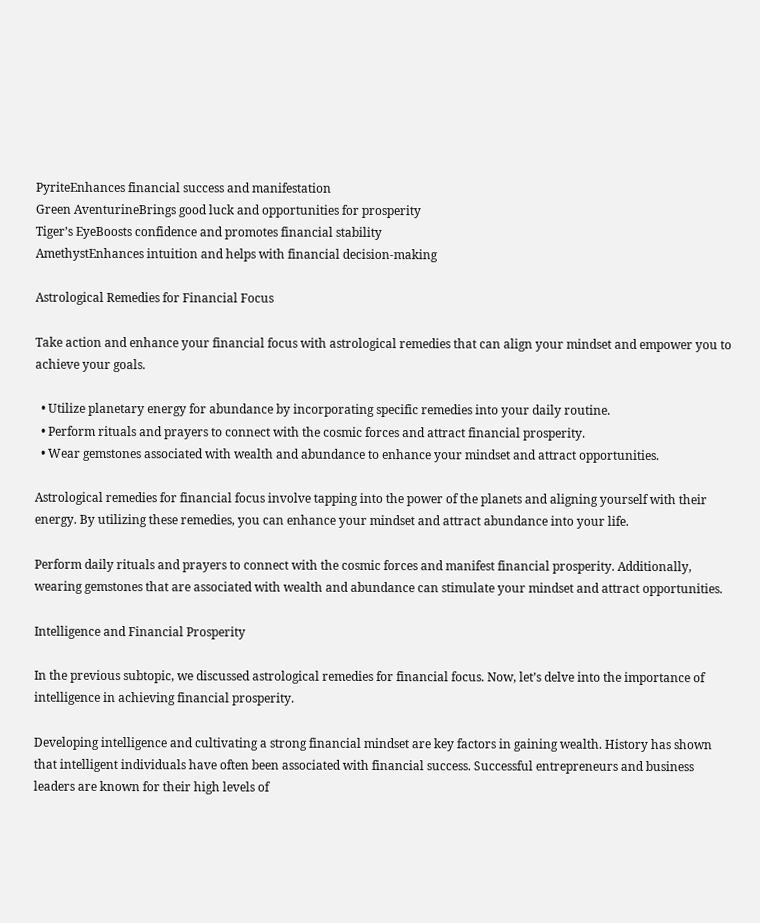PyriteEnhances financial success and manifestation
Green AventurineBrings good luck and opportunities for prosperity
Tiger’s EyeBoosts confidence and promotes financial stability
AmethystEnhances intuition and helps with financial decision-making

Astrological Remedies for Financial Focus

Take action and enhance your financial focus with astrological remedies that can align your mindset and empower you to achieve your goals.

  • Utilize planetary energy for abundance by incorporating specific remedies into your daily routine.
  • Perform rituals and prayers to connect with the cosmic forces and attract financial prosperity.
  • Wear gemstones associated with wealth and abundance to enhance your mindset and attract opportunities.

Astrological remedies for financial focus involve tapping into the power of the planets and aligning yourself with their energy. By utilizing these remedies, you can enhance your mindset and attract abundance into your life.

Perform daily rituals and prayers to connect with the cosmic forces and manifest financial prosperity. Additionally, wearing gemstones that are associated with wealth and abundance can stimulate your mindset and attract opportunities.

Intelligence and Financial Prosperity

In the previous subtopic, we discussed astrological remedies for financial focus. Now, let’s delve into the importance of intelligence in achieving financial prosperity.

Developing intelligence and cultivating a strong financial mindset are key factors in gaining wealth. History has shown that intelligent individuals have often been associated with financial success. Successful entrepreneurs and business leaders are known for their high levels of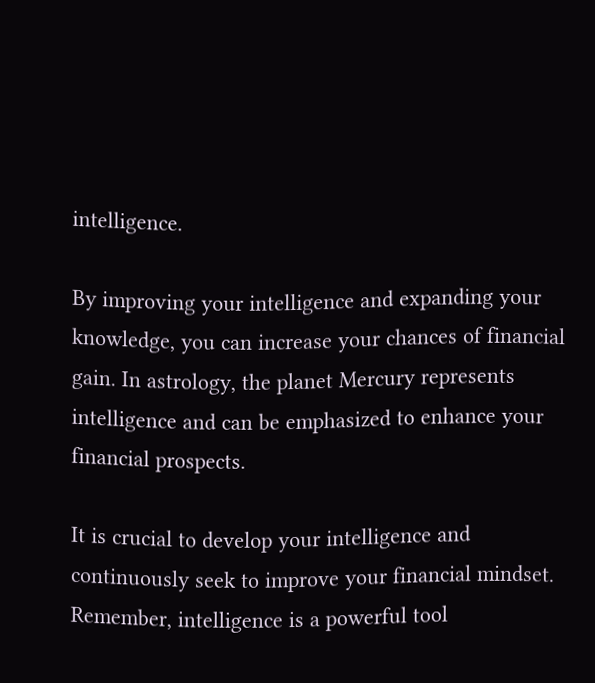intelligence.

By improving your intelligence and expanding your knowledge, you can increase your chances of financial gain. In astrology, the planet Mercury represents intelligence and can be emphasized to enhance your financial prospects.

It is crucial to develop your intelligence and continuously seek to improve your financial mindset. Remember, intelligence is a powerful tool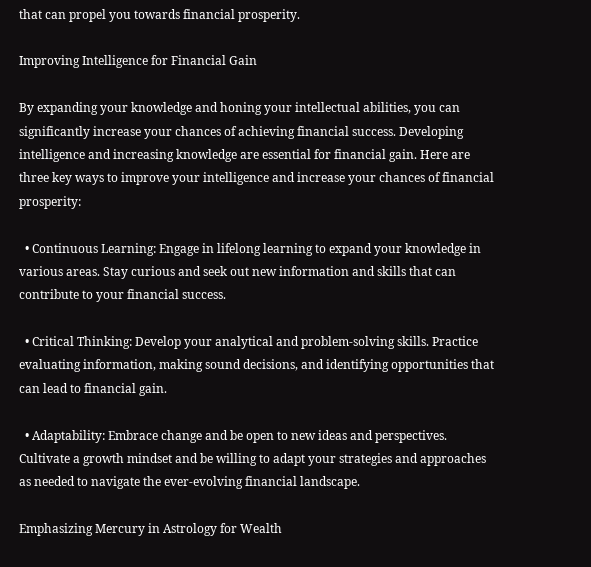that can propel you towards financial prosperity.

Improving Intelligence for Financial Gain

By expanding your knowledge and honing your intellectual abilities, you can significantly increase your chances of achieving financial success. Developing intelligence and increasing knowledge are essential for financial gain. Here are three key ways to improve your intelligence and increase your chances of financial prosperity:

  • Continuous Learning: Engage in lifelong learning to expand your knowledge in various areas. Stay curious and seek out new information and skills that can contribute to your financial success.

  • Critical Thinking: Develop your analytical and problem-solving skills. Practice evaluating information, making sound decisions, and identifying opportunities that can lead to financial gain.

  • Adaptability: Embrace change and be open to new ideas and perspectives. Cultivate a growth mindset and be willing to adapt your strategies and approaches as needed to navigate the ever-evolving financial landscape.

Emphasizing Mercury in Astrology for Wealth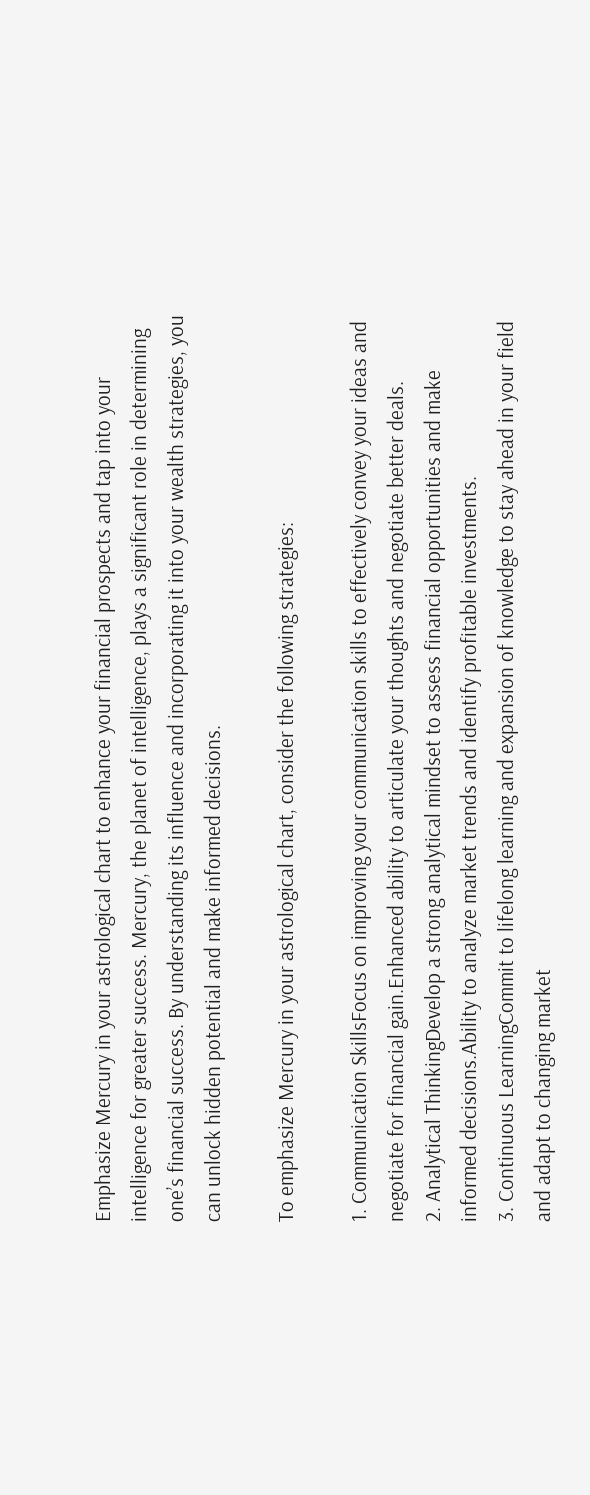Emphasize Mercury in your astrological chart to enhance your financial prospects and tap into your intelligence for greater success. Mercury, the planet of intelligence, plays a significant role in determining one’s financial success. By understanding its influence and incorporating it into your wealth strategies, you can unlock hidden potential and make informed decisions.

To emphasize Mercury in your astrological chart, consider the following strategies:

1. Communication SkillsFocus on improving your communication skills to effectively convey your ideas and negotiate for financial gain.Enhanced ability to articulate your thoughts and negotiate better deals.
2. Analytical ThinkingDevelop a strong analytical mindset to assess financial opportunities and make informed decisions.Ability to analyze market trends and identify profitable investments.
3. Continuous LearningCommit to lifelong learning and expansion of knowledge to stay ahead in your field and adapt to changing market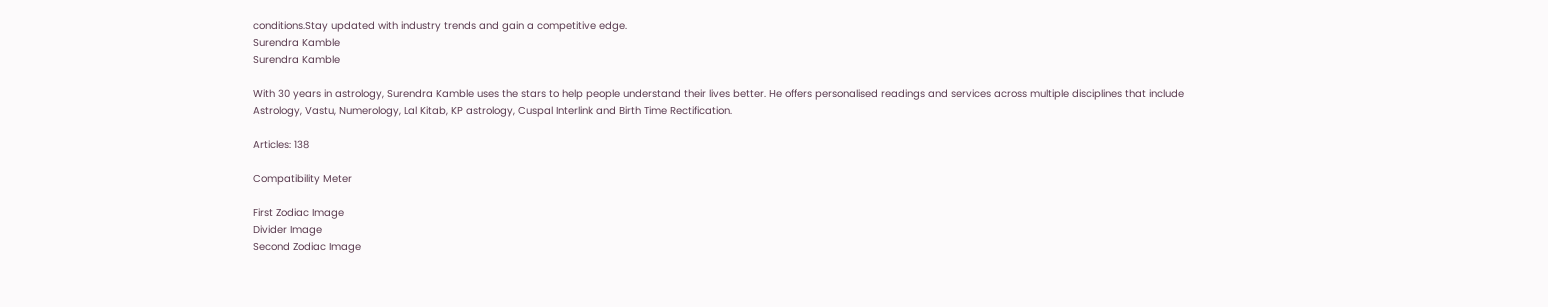conditions.Stay updated with industry trends and gain a competitive edge.
Surendra Kamble
Surendra Kamble

With 30 years in astrology, Surendra Kamble uses the stars to help people understand their lives better. He offers personalised readings and services across multiple disciplines that include Astrology, Vastu, Numerology, Lal Kitab, KP astrology, Cuspal Interlink and Birth Time Rectification.

Articles: 138

Compatibility Meter

First Zodiac Image
Divider Image
Second Zodiac Image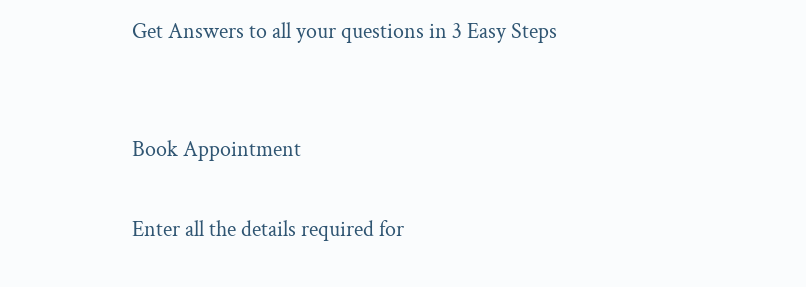Get Answers to all your questions in 3 Easy Steps


Book Appointment

Enter all the details required for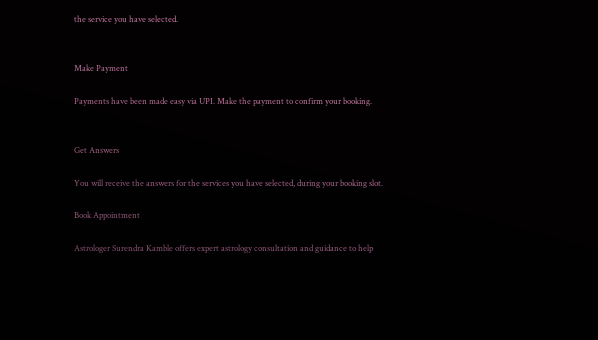the service you have selected.


Make Payment

Payments have been made easy via UPI. Make the payment to confirm your booking.


Get Answers

You will receive the answers for the services you have selected, during your booking slot.

Book Appointment

Astrologer Surendra Kamble offers expert astrology consultation and guidance to help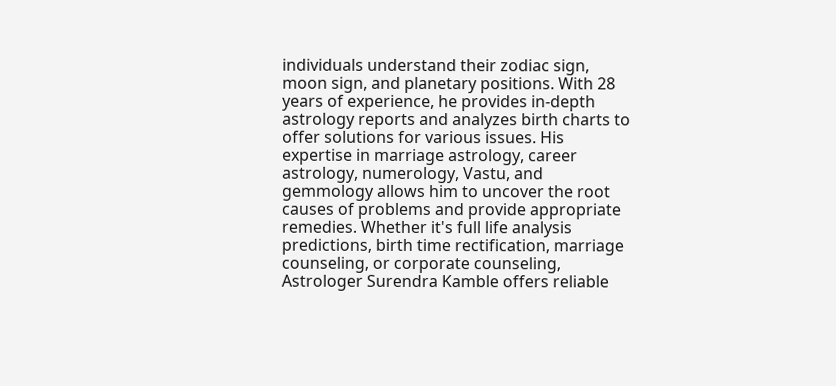individuals understand their zodiac sign, moon sign, and planetary positions. With 28 years of experience, he provides in-depth astrology reports and analyzes birth charts to offer solutions for various issues. His expertise in marriage astrology, career astrology, numerology, Vastu, and gemmology allows him to uncover the root causes of problems and provide appropriate remedies. Whether it's full life analysis predictions, birth time rectification, marriage counseling, or corporate counseling, Astrologer Surendra Kamble offers reliable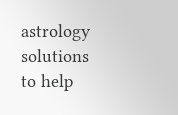astrology solutions to help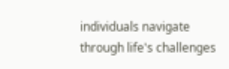individuals navigate through life's challenges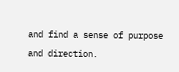and find a sense of purpose and direction.